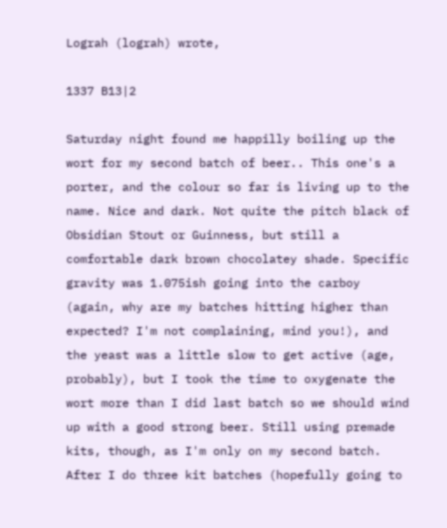Lograh (lograh) wrote,

1337 B13|2

Saturday night found me happilly boiling up the wort for my second batch of beer.. This one's a porter, and the colour so far is living up to the name. Nice and dark. Not quite the pitch black of Obsidian Stout or Guinness, but still a comfortable dark brown chocolatey shade. Specific gravity was 1.075ish going into the carboy (again, why are my batches hitting higher than expected? I'm not complaining, mind you!), and the yeast was a little slow to get active (age, probably), but I took the time to oxygenate the wort more than I did last batch so we should wind up with a good strong beer. Still using premade kits, though, as I'm only on my second batch. After I do three kit batches (hopefully going to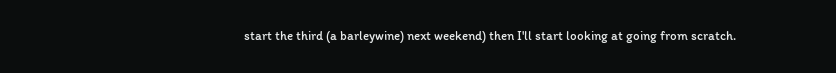start the third (a barleywine) next weekend) then I'll start looking at going from scratch.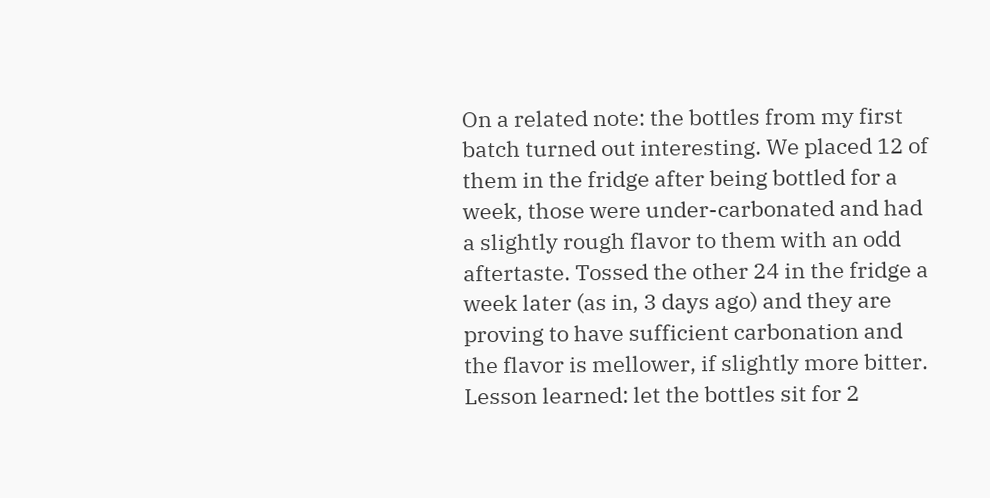On a related note: the bottles from my first batch turned out interesting. We placed 12 of them in the fridge after being bottled for a week, those were under-carbonated and had a slightly rough flavor to them with an odd aftertaste. Tossed the other 24 in the fridge a week later (as in, 3 days ago) and they are proving to have sufficient carbonation and the flavor is mellower, if slightly more bitter. Lesson learned: let the bottles sit for 2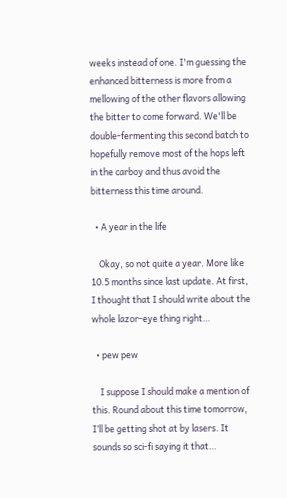weeks instead of one. I'm guessing the enhanced bitterness is more from a mellowing of the other flavors allowing the bitter to come forward. We'll be double-fermenting this second batch to hopefully remove most of the hops left in the carboy and thus avoid the bitterness this time around.

  • A year in the life

    Okay, so not quite a year. More like 10.5 months since last update. At first, I thought that I should write about the whole lazor-eye thing right…

  • pew pew

    I suppose I should make a mention of this. Round about this time tomorrow, I’ll be getting shot at by lasers. It sounds so sci-fi saying it that…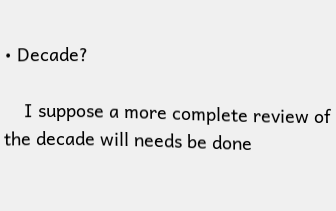• Decade?

    I suppose a more complete review of the decade will needs be done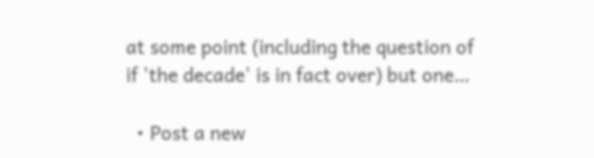at some point (including the question of if 'the decade' is in fact over) but one…

  • Post a new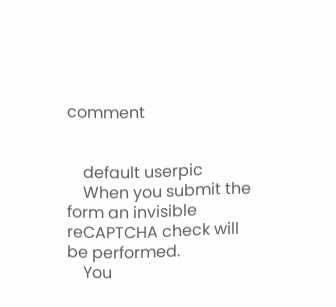comment


    default userpic
    When you submit the form an invisible reCAPTCHA check will be performed.
    You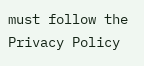must follow the Privacy Policy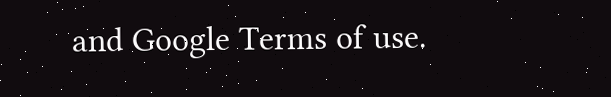and Google Terms of use.